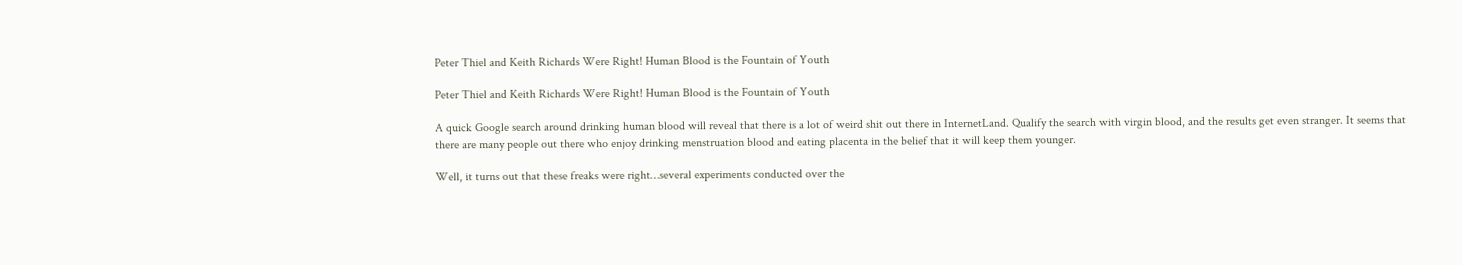Peter Thiel and Keith Richards Were Right! Human Blood is the Fountain of Youth

Peter Thiel and Keith Richards Were Right! Human Blood is the Fountain of Youth

A quick Google search around drinking human blood will reveal that there is a lot of weird shit out there in InternetLand. Qualify the search with virgin blood, and the results get even stranger. It seems that there are many people out there who enjoy drinking menstruation blood and eating placenta in the belief that it will keep them younger.

Well, it turns out that these freaks were right…several experiments conducted over the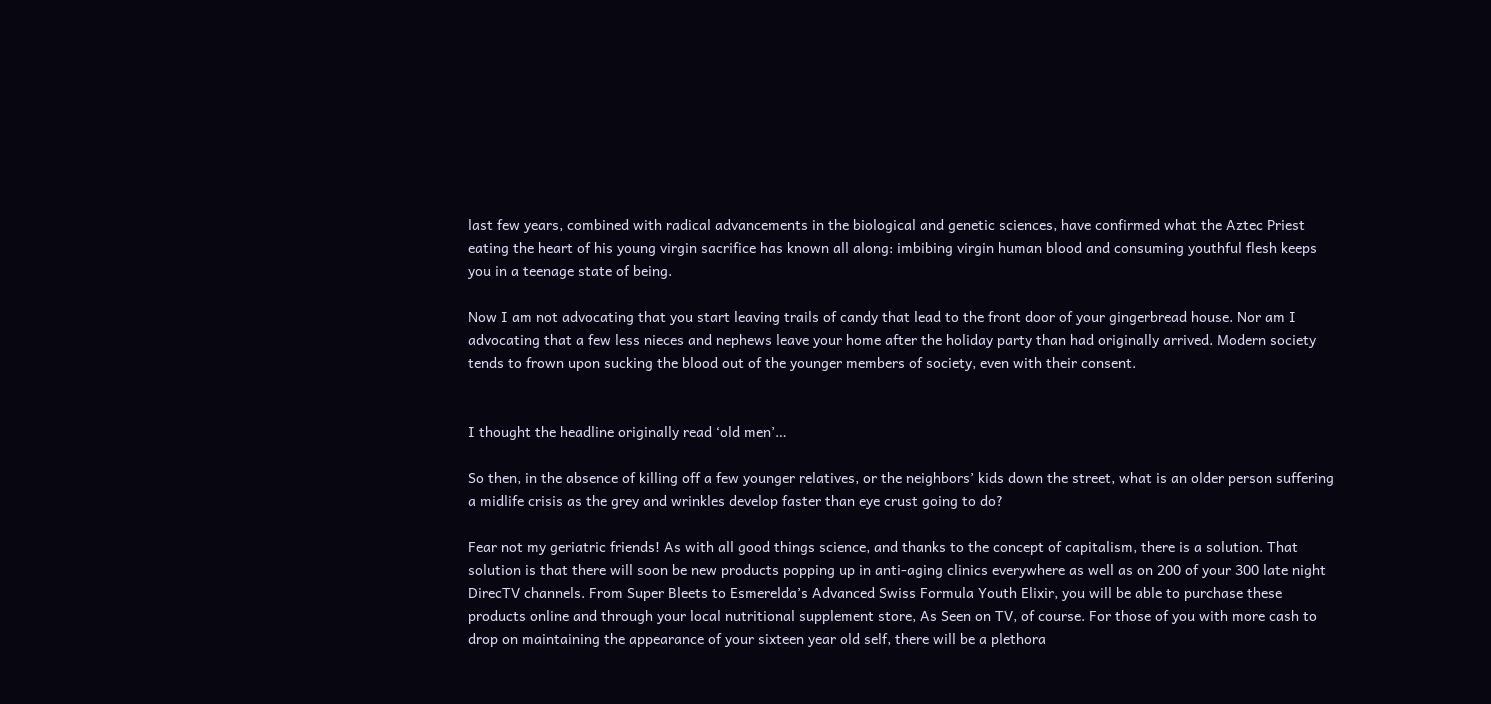last few years, combined with radical advancements in the biological and genetic sciences, have confirmed what the Aztec Priest eating the heart of his young virgin sacrifice has known all along: imbibing virgin human blood and consuming youthful flesh keeps you in a teenage state of being.

Now I am not advocating that you start leaving trails of candy that lead to the front door of your gingerbread house. Nor am I advocating that a few less nieces and nephews leave your home after the holiday party than had originally arrived. Modern society tends to frown upon sucking the blood out of the younger members of society, even with their consent.


I thought the headline originally read ‘old men’…

So then, in the absence of killing off a few younger relatives, or the neighbors’ kids down the street, what is an older person suffering a midlife crisis as the grey and wrinkles develop faster than eye crust going to do?

Fear not my geriatric friends! As with all good things science, and thanks to the concept of capitalism, there is a solution. That solution is that there will soon be new products popping up in anti-aging clinics everywhere as well as on 200 of your 300 late night DirecTV channels. From Super Bleets to Esmerelda’s Advanced Swiss Formula Youth Elixir, you will be able to purchase these products online and through your local nutritional supplement store, As Seen on TV, of course. For those of you with more cash to drop on maintaining the appearance of your sixteen year old self, there will be a plethora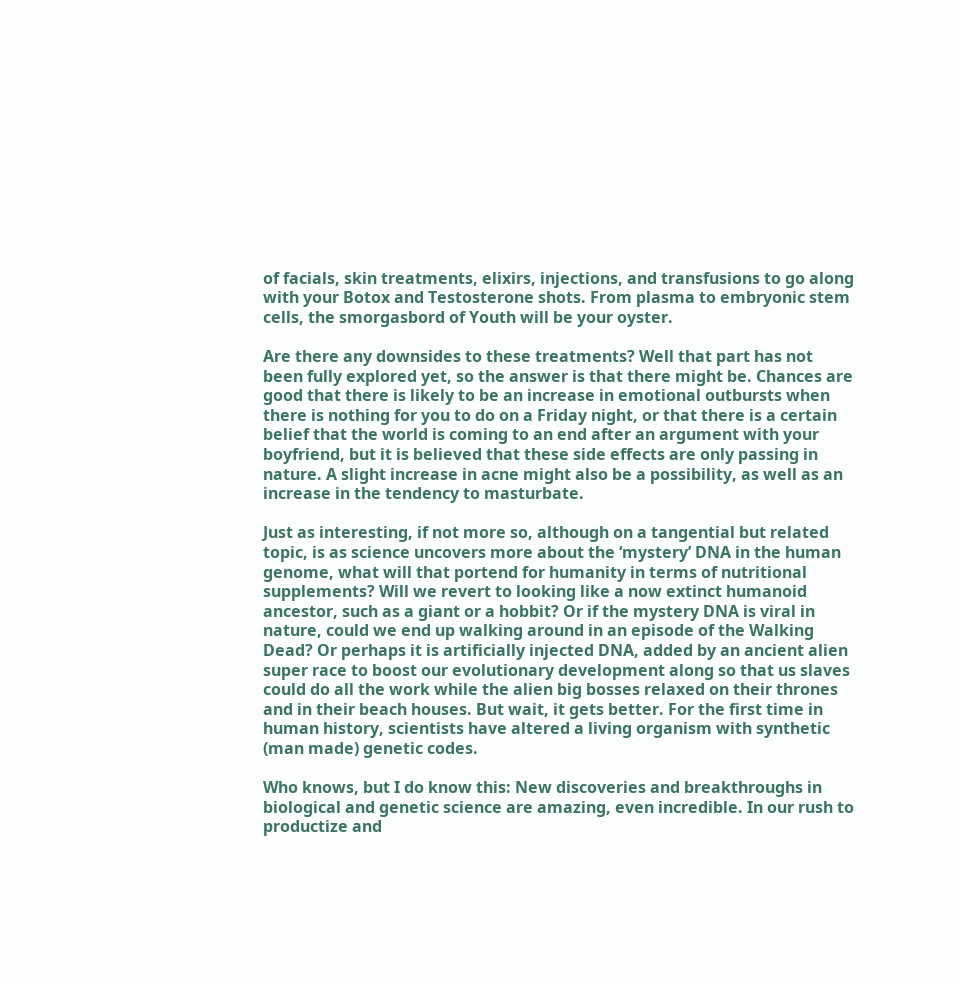of facials, skin treatments, elixirs, injections, and transfusions to go along with your Botox and Testosterone shots. From plasma to embryonic stem cells, the smorgasbord of Youth will be your oyster.

Are there any downsides to these treatments? Well that part has not been fully explored yet, so the answer is that there might be. Chances are good that there is likely to be an increase in emotional outbursts when there is nothing for you to do on a Friday night, or that there is a certain belief that the world is coming to an end after an argument with your boyfriend, but it is believed that these side effects are only passing in nature. A slight increase in acne might also be a possibility, as well as an increase in the tendency to masturbate.

Just as interesting, if not more so, although on a tangential but related topic, is as science uncovers more about the ‘mystery’ DNA in the human genome, what will that portend for humanity in terms of nutritional supplements? Will we revert to looking like a now extinct humanoid ancestor, such as a giant or a hobbit? Or if the mystery DNA is viral in nature, could we end up walking around in an episode of the Walking Dead? Or perhaps it is artificially injected DNA, added by an ancient alien super race to boost our evolutionary development along so that us slaves could do all the work while the alien big bosses relaxed on their thrones and in their beach houses. But wait, it gets better. For the first time in human history, scientists have altered a living organism with synthetic (man made) genetic codes.

Who knows, but I do know this: New discoveries and breakthroughs in biological and genetic science are amazing, even incredible. In our rush to productize and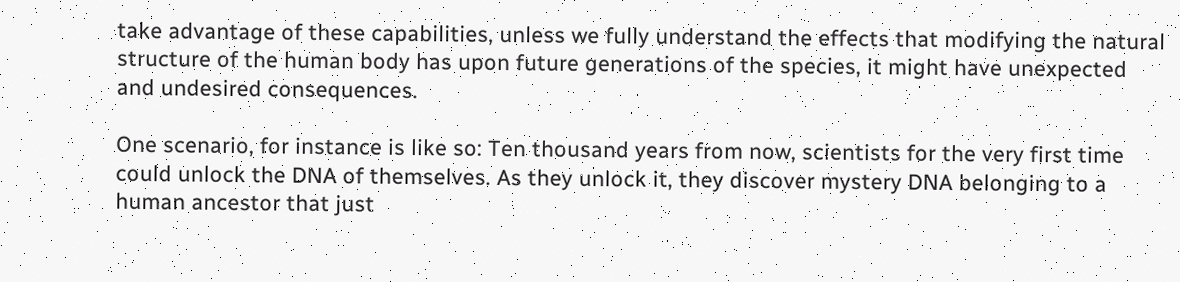take advantage of these capabilities, unless we fully understand the effects that modifying the natural structure of the human body has upon future generations of the species, it might have unexpected and undesired consequences.

One scenario, for instance is like so: Ten thousand years from now, scientists for the very first time could unlock the DNA of themselves. As they unlock it, they discover mystery DNA belonging to a human ancestor that just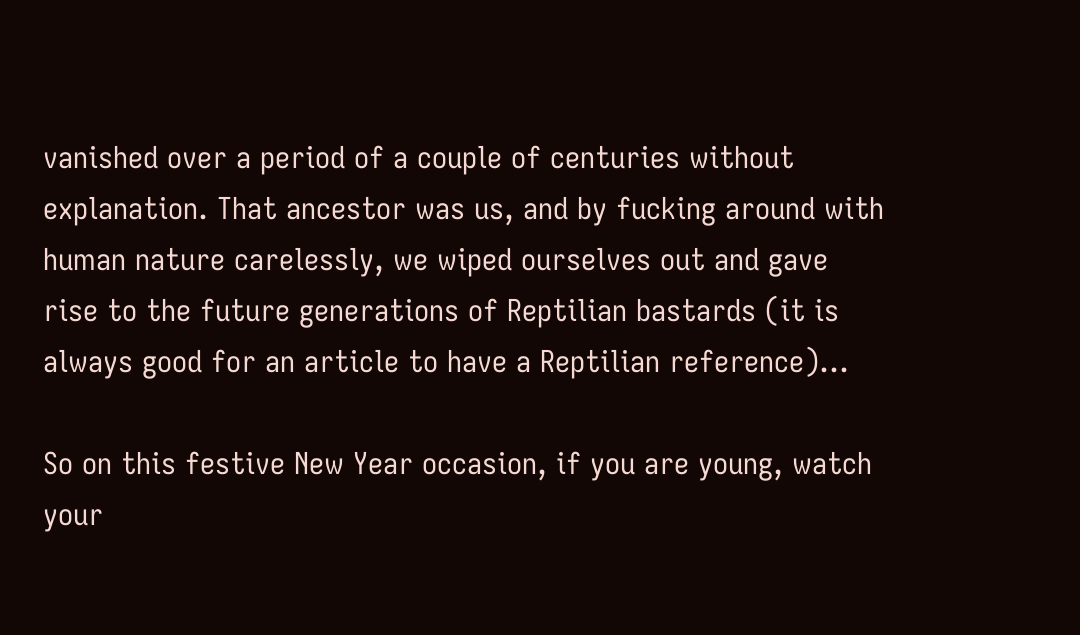vanished over a period of a couple of centuries without explanation. That ancestor was us, and by fucking around with human nature carelessly, we wiped ourselves out and gave rise to the future generations of Reptilian bastards (it is always good for an article to have a Reptilian reference)…

So on this festive New Year occasion, if you are young, watch your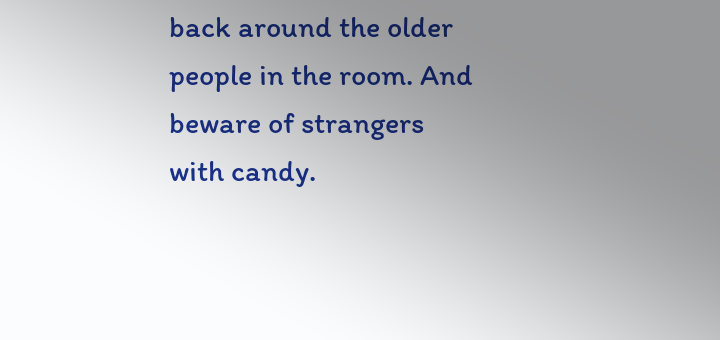back around the older people in the room. And beware of strangers with candy.